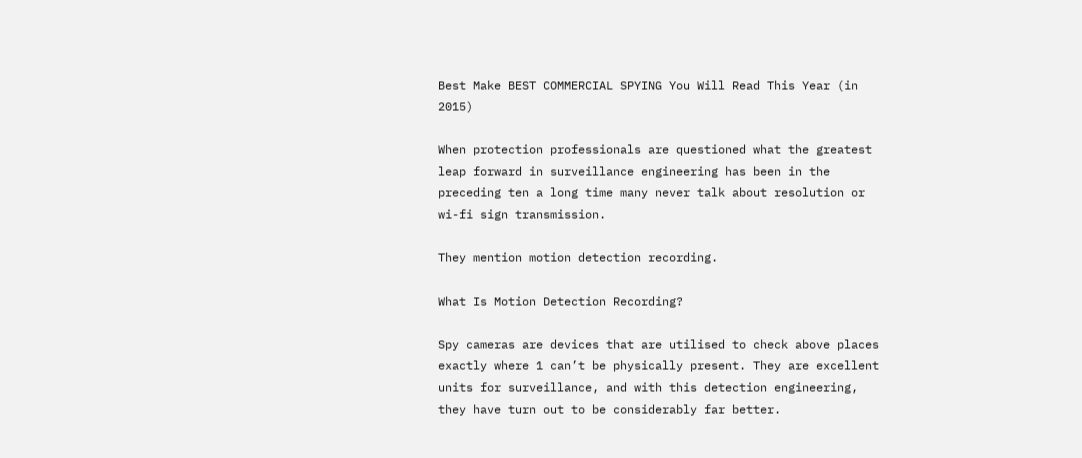Best Make BEST COMMERCIAL SPYING You Will Read This Year (in 2015)

When protection professionals are questioned what the greatest leap forward in surveillance engineering has been in the preceding ten a long time many never talk about resolution or wi-fi sign transmission.

They mention motion detection recording.

What Is Motion Detection Recording?

Spy cameras are devices that are utilised to check above places exactly where 1 can’t be physically present. They are excellent units for surveillance, and with this detection engineering, they have turn out to be considerably far better.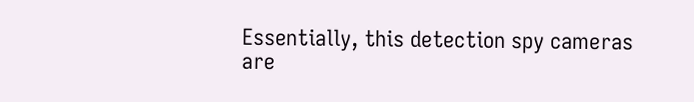Essentially, this detection spy cameras are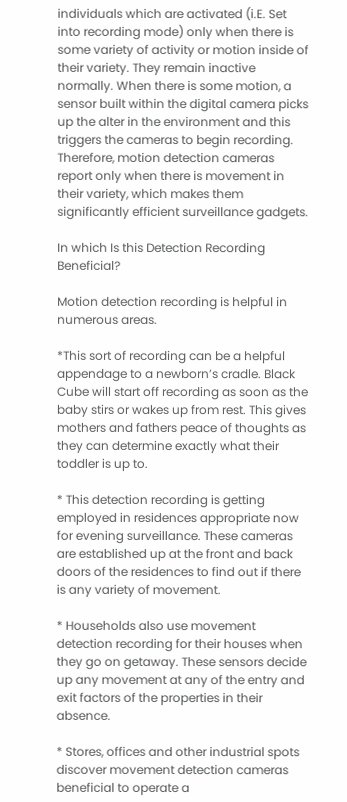individuals which are activated (i.E. Set into recording mode) only when there is some variety of activity or motion inside of their variety. They remain inactive normally. When there is some motion, a sensor built within the digital camera picks up the alter in the environment and this triggers the cameras to begin recording. Therefore, motion detection cameras report only when there is movement in their variety, which makes them significantly efficient surveillance gadgets.

In which Is this Detection Recording Beneficial?

Motion detection recording is helpful in numerous areas.

*This sort of recording can be a helpful appendage to a newborn’s cradle. Black Cube will start off recording as soon as the baby stirs or wakes up from rest. This gives mothers and fathers peace of thoughts as they can determine exactly what their toddler is up to.

* This detection recording is getting employed in residences appropriate now for evening surveillance. These cameras are established up at the front and back doors of the residences to find out if there is any variety of movement.

* Households also use movement detection recording for their houses when they go on getaway. These sensors decide up any movement at any of the entry and exit factors of the properties in their absence.

* Stores, offices and other industrial spots discover movement detection cameras beneficial to operate a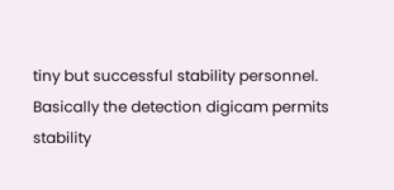tiny but successful stability personnel. Basically the detection digicam permits stability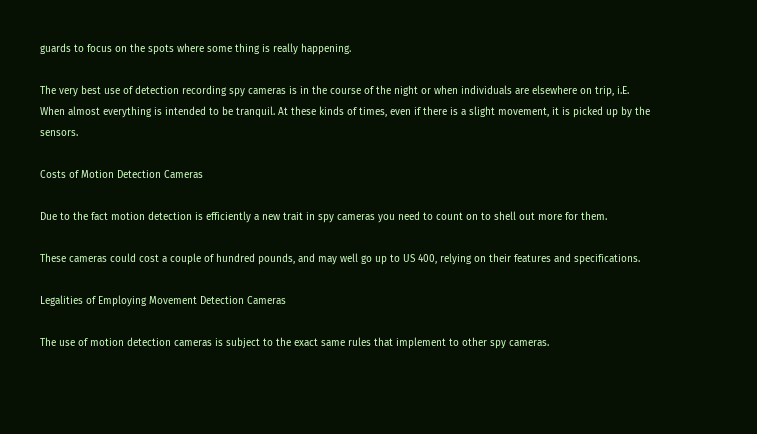guards to focus on the spots where some thing is really happening.

The very best use of detection recording spy cameras is in the course of the night or when individuals are elsewhere on trip, i.E. When almost everything is intended to be tranquil. At these kinds of times, even if there is a slight movement, it is picked up by the sensors.

Costs of Motion Detection Cameras

Due to the fact motion detection is efficiently a new trait in spy cameras you need to count on to shell out more for them.

These cameras could cost a couple of hundred pounds, and may well go up to US 400, relying on their features and specifications.

Legalities of Employing Movement Detection Cameras

The use of motion detection cameras is subject to the exact same rules that implement to other spy cameras.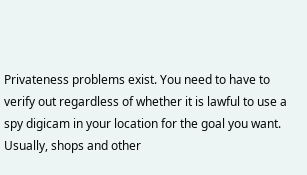Privateness problems exist. You need to have to verify out regardless of whether it is lawful to use a spy digicam in your location for the goal you want. Usually, shops and other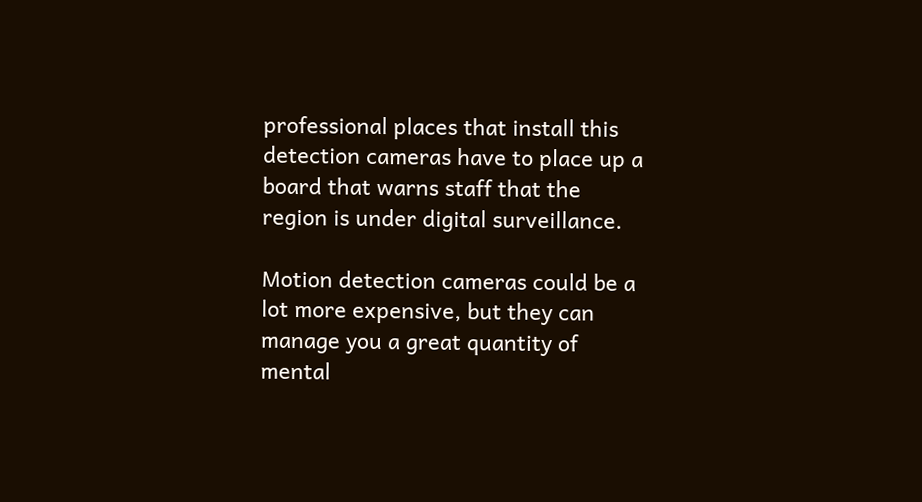professional places that install this detection cameras have to place up a board that warns staff that the region is under digital surveillance.

Motion detection cameras could be a lot more expensive, but they can manage you a great quantity of mental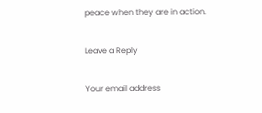peace when they are in action.

Leave a Reply

Your email address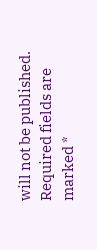will not be published. Required fields are marked *